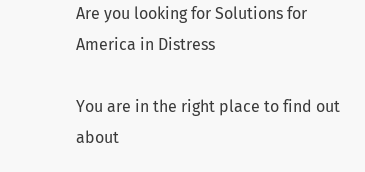Are you looking for Solutions for America in Distress

You are in the right place to find out about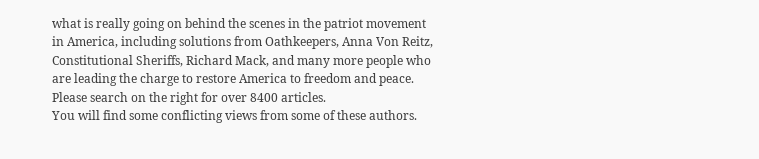what is really going on behind the scenes in the patriot movement in America, including solutions from Oathkeepers, Anna Von Reitz, Constitutional Sheriffs, Richard Mack, and many more people who are leading the charge to restore America to freedom and peace. Please search on the right for over 8400 articles.
You will find some conflicting views from some of these authors.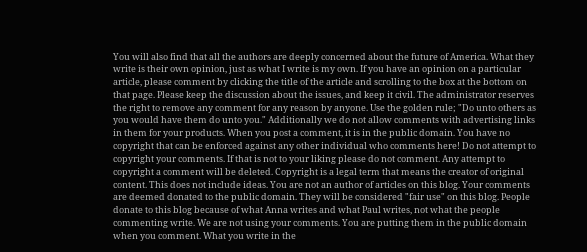You will also find that all the authors are deeply concerned about the future of America. What they write is their own opinion, just as what I write is my own. If you have an opinion on a particular article, please comment by clicking the title of the article and scrolling to the box at the bottom on that page. Please keep the discussion about the issues, and keep it civil. The administrator reserves the right to remove any comment for any reason by anyone. Use the golden rule; "Do unto others as you would have them do unto you." Additionally we do not allow comments with advertising links in them for your products. When you post a comment, it is in the public domain. You have no copyright that can be enforced against any other individual who comments here! Do not attempt to copyright your comments. If that is not to your liking please do not comment. Any attempt to copyright a comment will be deleted. Copyright is a legal term that means the creator of original content. This does not include ideas. You are not an author of articles on this blog. Your comments are deemed donated to the public domain. They will be considered "fair use" on this blog. People donate to this blog because of what Anna writes and what Paul writes, not what the people commenting write. We are not using your comments. You are putting them in the public domain when you comment. What you write in the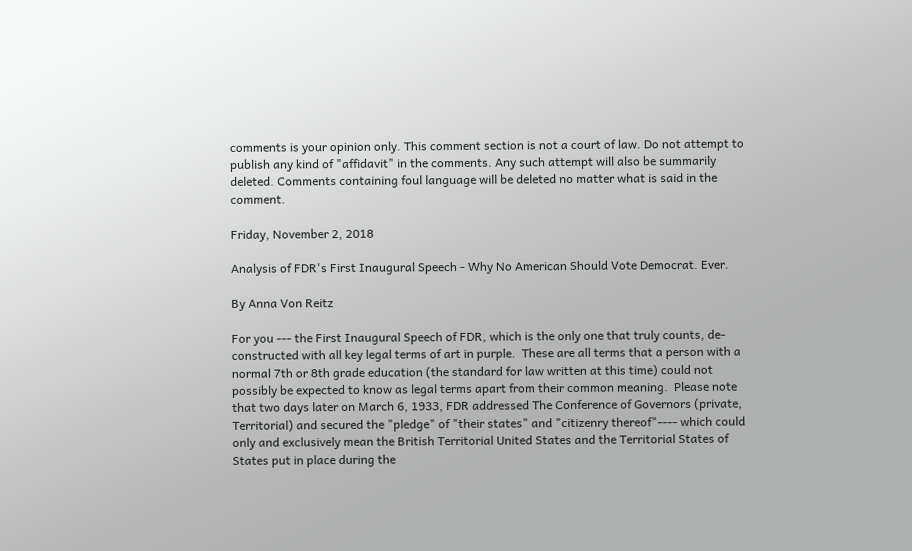comments is your opinion only. This comment section is not a court of law. Do not attempt to publish any kind of "affidavit" in the comments. Any such attempt will also be summarily deleted. Comments containing foul language will be deleted no matter what is said in the comment.

Friday, November 2, 2018

Analysis of FDR's First Inaugural Speech - Why No American Should Vote Democrat. Ever.

By Anna Von Reitz

For you --- the First Inaugural Speech of FDR, which is the only one that truly counts, de-constructed with all key legal terms of art in purple.  These are all terms that a person with a normal 7th or 8th grade education (the standard for law written at this time) could not possibly be expected to know as legal terms apart from their common meaning.  Please note that two days later on March 6, 1933, FDR addressed The Conference of Governors (private, Territorial) and secured the "pledge" of "their states" and "citizenry thereof"---- which could only and exclusively mean the British Territorial United States and the Territorial States of States put in place during the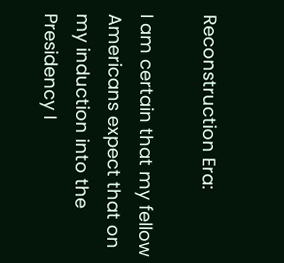Reconstruction Era:

I am certain that my fellow Americans expect that on my induction into the Presidency I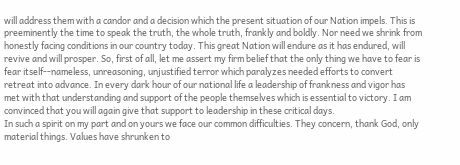will address them with a candor and a decision which the present situation of our Nation impels. This is preeminently the time to speak the truth, the whole truth, frankly and boldly. Nor need we shrink from honestly facing conditions in our country today. This great Nation will endure as it has endured, will revive and will prosper. So, first of all, let me assert my firm belief that the only thing we have to fear is fear itself--nameless, unreasoning, unjustified terror which paralyzes needed efforts to convert retreat into advance. In every dark hour of our national life a leadership of frankness and vigor has met with that understanding and support of the people themselves which is essential to victory. I am convinced that you will again give that support to leadership in these critical days.
In such a spirit on my part and on yours we face our common difficulties. They concern, thank God, only material things. Values have shrunken to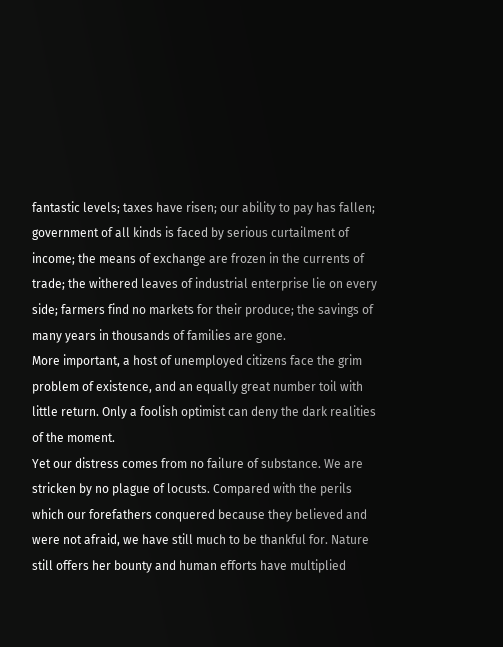fantastic levels; taxes have risen; our ability to pay has fallen; government of all kinds is faced by serious curtailment of income; the means of exchange are frozen in the currents of trade; the withered leaves of industrial enterprise lie on every side; farmers find no markets for their produce; the savings of many years in thousands of families are gone.
More important, a host of unemployed citizens face the grim problem of existence, and an equally great number toil with little return. Only a foolish optimist can deny the dark realities of the moment.
Yet our distress comes from no failure of substance. We are stricken by no plague of locusts. Compared with the perils which our forefathers conquered because they believed and were not afraid, we have still much to be thankful for. Nature still offers her bounty and human efforts have multiplied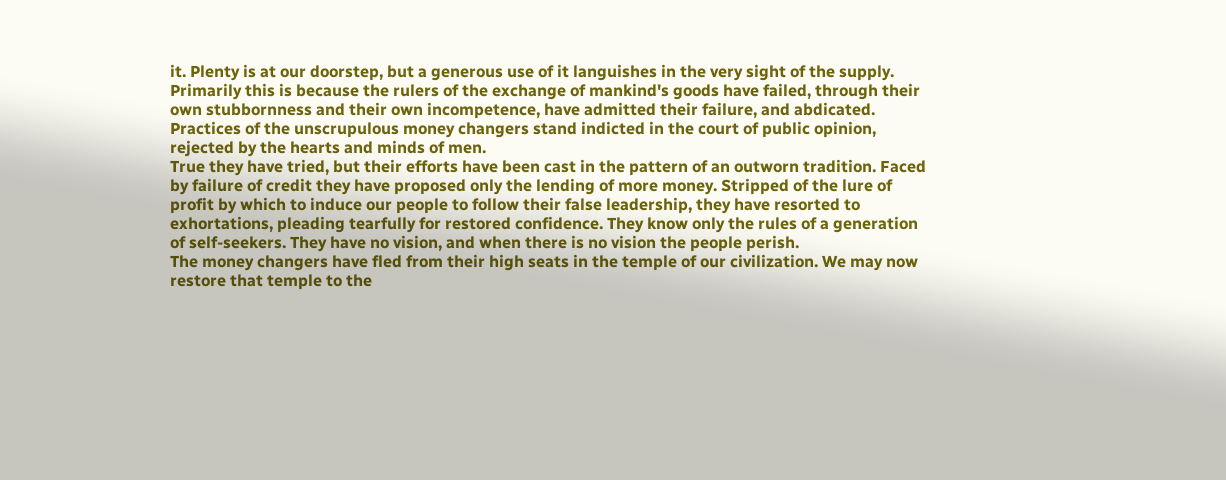it. Plenty is at our doorstep, but a generous use of it languishes in the very sight of the supply. Primarily this is because the rulers of the exchange of mankind's goods have failed, through their own stubbornness and their own incompetence, have admitted their failure, and abdicated. Practices of the unscrupulous money changers stand indicted in the court of public opinion, rejected by the hearts and minds of men.
True they have tried, but their efforts have been cast in the pattern of an outworn tradition. Faced by failure of credit they have proposed only the lending of more money. Stripped of the lure of profit by which to induce our people to follow their false leadership, they have resorted to exhortations, pleading tearfully for restored confidence. They know only the rules of a generation of self-seekers. They have no vision, and when there is no vision the people perish.
The money changers have fled from their high seats in the temple of our civilization. We may now restore that temple to the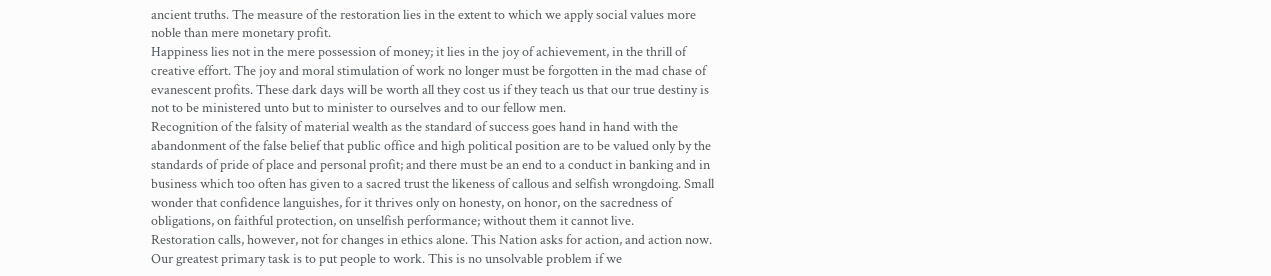ancient truths. The measure of the restoration lies in the extent to which we apply social values more noble than mere monetary profit.
Happiness lies not in the mere possession of money; it lies in the joy of achievement, in the thrill of creative effort. The joy and moral stimulation of work no longer must be forgotten in the mad chase of evanescent profits. These dark days will be worth all they cost us if they teach us that our true destiny is not to be ministered unto but to minister to ourselves and to our fellow men.
Recognition of the falsity of material wealth as the standard of success goes hand in hand with the abandonment of the false belief that public office and high political position are to be valued only by the standards of pride of place and personal profit; and there must be an end to a conduct in banking and in business which too often has given to a sacred trust the likeness of callous and selfish wrongdoing. Small wonder that confidence languishes, for it thrives only on honesty, on honor, on the sacredness of obligations, on faithful protection, on unselfish performance; without them it cannot live.
Restoration calls, however, not for changes in ethics alone. This Nation asks for action, and action now.
Our greatest primary task is to put people to work. This is no unsolvable problem if we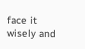face it wisely and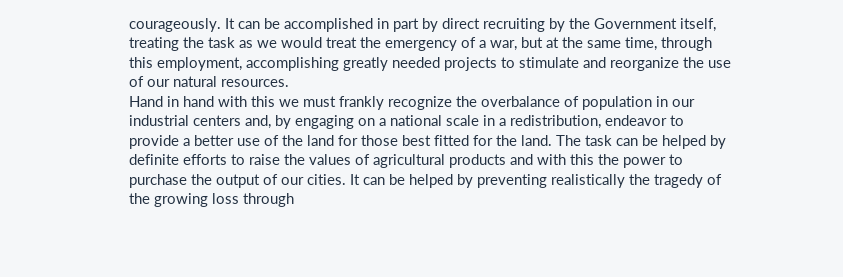courageously. It can be accomplished in part by direct recruiting by the Government itself, treating the task as we would treat the emergency of a war, but at the same time, through this employment, accomplishing greatly needed projects to stimulate and reorganize the use of our natural resources.
Hand in hand with this we must frankly recognize the overbalance of population in our industrial centers and, by engaging on a national scale in a redistribution, endeavor to provide a better use of the land for those best fitted for the land. The task can be helped by definite efforts to raise the values of agricultural products and with this the power to purchase the output of our cities. It can be helped by preventing realistically the tragedy of the growing loss through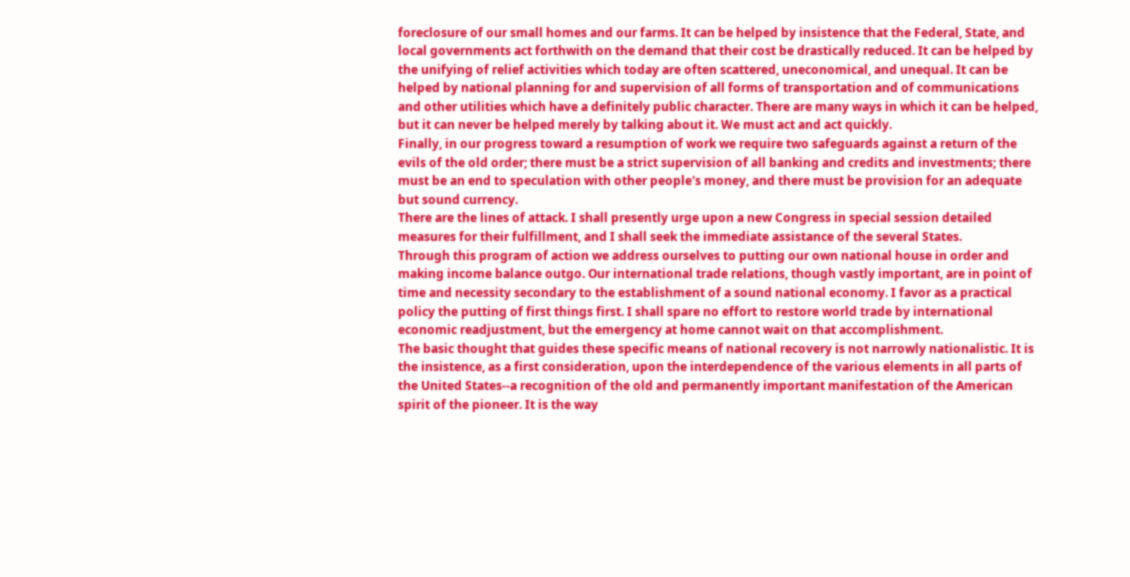foreclosure of our small homes and our farms. It can be helped by insistence that the Federal, State, and local governments act forthwith on the demand that their cost be drastically reduced. It can be helped by the unifying of relief activities which today are often scattered, uneconomical, and unequal. It can be helped by national planning for and supervision of all forms of transportation and of communications and other utilities which have a definitely public character. There are many ways in which it can be helped, but it can never be helped merely by talking about it. We must act and act quickly.
Finally, in our progress toward a resumption of work we require two safeguards against a return of the evils of the old order; there must be a strict supervision of all banking and credits and investments; there must be an end to speculation with other people's money, and there must be provision for an adequate but sound currency.
There are the lines of attack. I shall presently urge upon a new Congress in special session detailed measures for their fulfillment, and I shall seek the immediate assistance of the several States.
Through this program of action we address ourselves to putting our own national house in order and making income balance outgo. Our international trade relations, though vastly important, are in point of time and necessity secondary to the establishment of a sound national economy. I favor as a practical policy the putting of first things first. I shall spare no effort to restore world trade by international economic readjustment, but the emergency at home cannot wait on that accomplishment.
The basic thought that guides these specific means of national recovery is not narrowly nationalistic. It is the insistence, as a first consideration, upon the interdependence of the various elements in all parts of the United States--a recognition of the old and permanently important manifestation of the American spirit of the pioneer. It is the way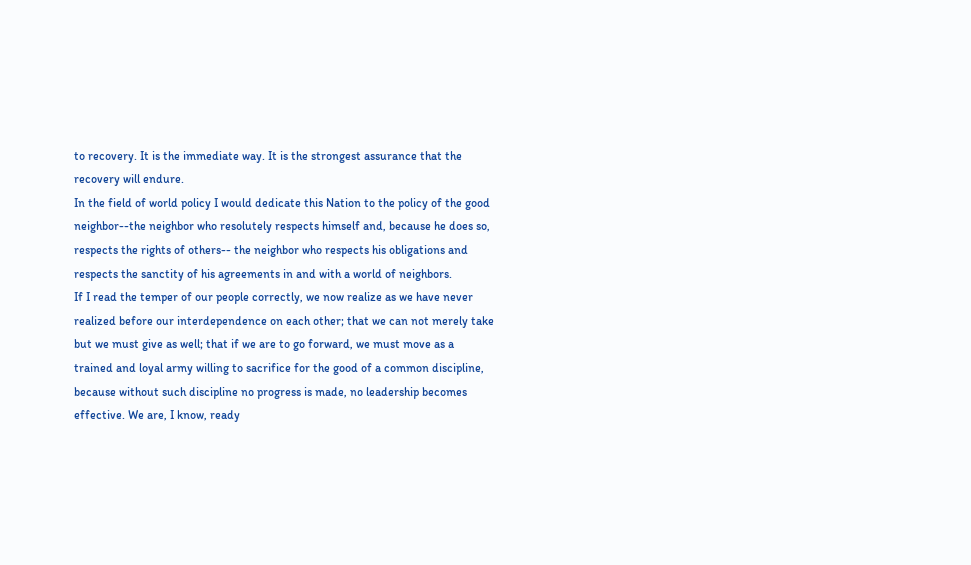to recovery. It is the immediate way. It is the strongest assurance that the recovery will endure.
In the field of world policy I would dedicate this Nation to the policy of the good neighbor--the neighbor who resolutely respects himself and, because he does so, respects the rights of others-- the neighbor who respects his obligations and respects the sanctity of his agreements in and with a world of neighbors.
If I read the temper of our people correctly, we now realize as we have never realized before our interdependence on each other; that we can not merely take but we must give as well; that if we are to go forward, we must move as a trained and loyal army willing to sacrifice for the good of a common discipline, because without such discipline no progress is made, no leadership becomes effective. We are, I know, ready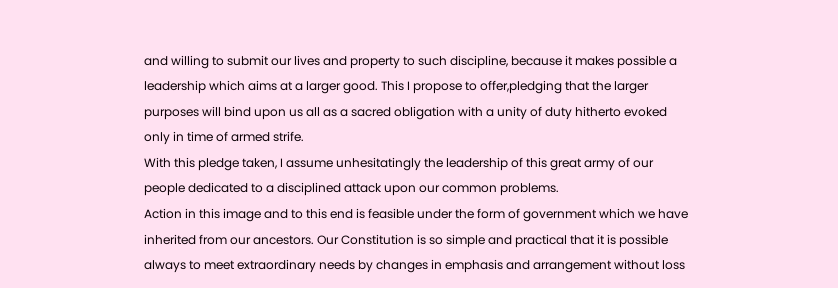and willing to submit our lives and property to such discipline, because it makes possible a leadership which aims at a larger good. This I propose to offer,pledging that the larger purposes will bind upon us all as a sacred obligation with a unity of duty hitherto evoked only in time of armed strife.
With this pledge taken, I assume unhesitatingly the leadership of this great army of our people dedicated to a disciplined attack upon our common problems.
Action in this image and to this end is feasible under the form of government which we have inherited from our ancestors. Our Constitution is so simple and practical that it is possible always to meet extraordinary needs by changes in emphasis and arrangement without loss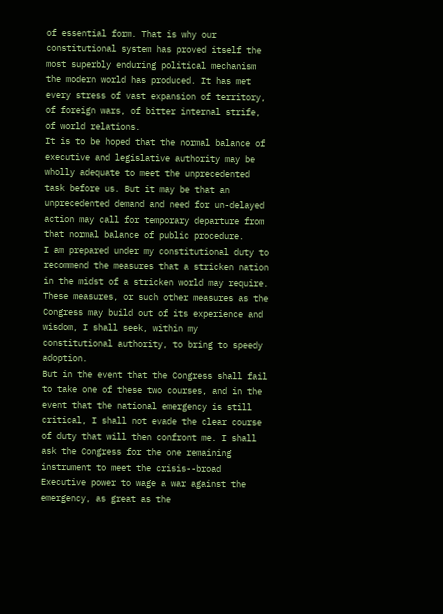of essential form. That is why our constitutional system has proved itself the most superbly enduring political mechanism the modern world has produced. It has met every stress of vast expansion of territory, of foreign wars, of bitter internal strife, of world relations.
It is to be hoped that the normal balance of executive and legislative authority may be wholly adequate to meet the unprecedented task before us. But it may be that an unprecedented demand and need for un-delayed action may call for temporary departure from that normal balance of public procedure.
I am prepared under my constitutional duty to recommend the measures that a stricken nation in the midst of a stricken world may require. These measures, or such other measures as the Congress may build out of its experience and wisdom, I shall seek, within my constitutional authority, to bring to speedy adoption.
But in the event that the Congress shall fail to take one of these two courses, and in the event that the national emergency is still critical, I shall not evade the clear course of duty that will then confront me. I shall ask the Congress for the one remaining instrument to meet the crisis--broad Executive power to wage a war against the emergency, as great as the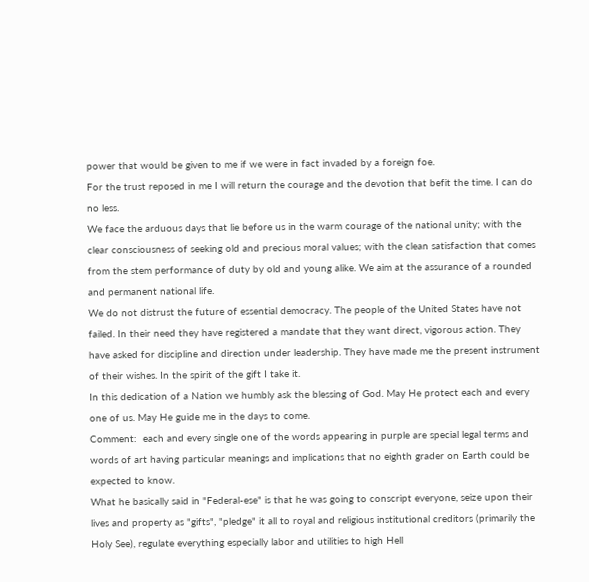power that would be given to me if we were in fact invaded by a foreign foe.
For the trust reposed in me I will return the courage and the devotion that befit the time. I can do no less.
We face the arduous days that lie before us in the warm courage of the national unity; with the clear consciousness of seeking old and precious moral values; with the clean satisfaction that comes from the stem performance of duty by old and young alike. We aim at the assurance of a rounded and permanent national life.
We do not distrust the future of essential democracy. The people of the United States have not failed. In their need they have registered a mandate that they want direct, vigorous action. They have asked for discipline and direction under leadership. They have made me the present instrument of their wishes. In the spirit of the gift I take it.
In this dedication of a Nation we humbly ask the blessing of God. May He protect each and every one of us. May He guide me in the days to come.
Comment:  each and every single one of the words appearing in purple are special legal terms and words of art having particular meanings and implications that no eighth grader on Earth could be expected to know.
What he basically said in "Federal-ese" is that he was going to conscript everyone, seize upon their lives and property as "gifts", "pledge" it all to royal and religious institutional creditors (primarily the Holy See), regulate everything especially labor and utilities to high Hell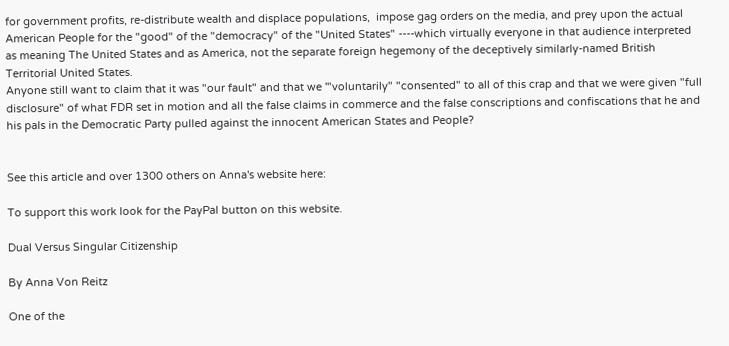for government profits, re-distribute wealth and displace populations,  impose gag orders on the media, and prey upon the actual American People for the "good" of the "democracy" of the "United States" ----which virtually everyone in that audience interpreted as meaning The United States and as America, not the separate foreign hegemony of the deceptively similarly-named British Territorial United States.
Anyone still want to claim that it was "our fault" and that we '"voluntarily" "consented" to all of this crap and that we were given "full disclosure" of what FDR set in motion and all the false claims in commerce and the false conscriptions and confiscations that he and his pals in the Democratic Party pulled against the innocent American States and People?


See this article and over 1300 others on Anna's website here:

To support this work look for the PayPal button on this website.

Dual Versus Singular Citizenship

By Anna Von Reitz

One of the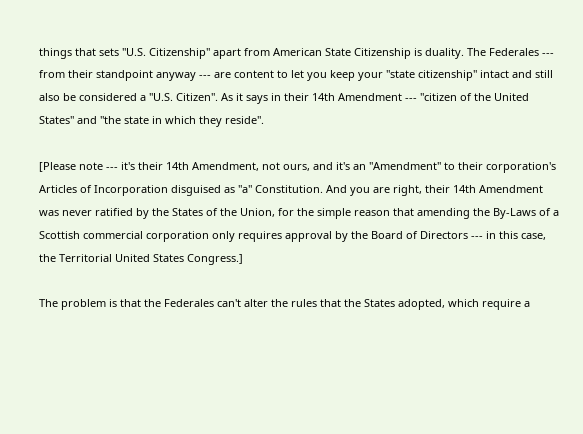things that sets "U.S. Citizenship" apart from American State Citizenship is duality. The Federales --- from their standpoint anyway --- are content to let you keep your "state citizenship" intact and still also be considered a "U.S. Citizen". As it says in their 14th Amendment --- "citizen of the United States" and "the state in which they reside".

[Please note --- it's their 14th Amendment, not ours, and it's an "Amendment" to their corporation's Articles of Incorporation disguised as "a" Constitution. And you are right, their 14th Amendment was never ratified by the States of the Union, for the simple reason that amending the By-Laws of a Scottish commercial corporation only requires approval by the Board of Directors --- in this case, the Territorial United States Congress.]

The problem is that the Federales can't alter the rules that the States adopted, which require a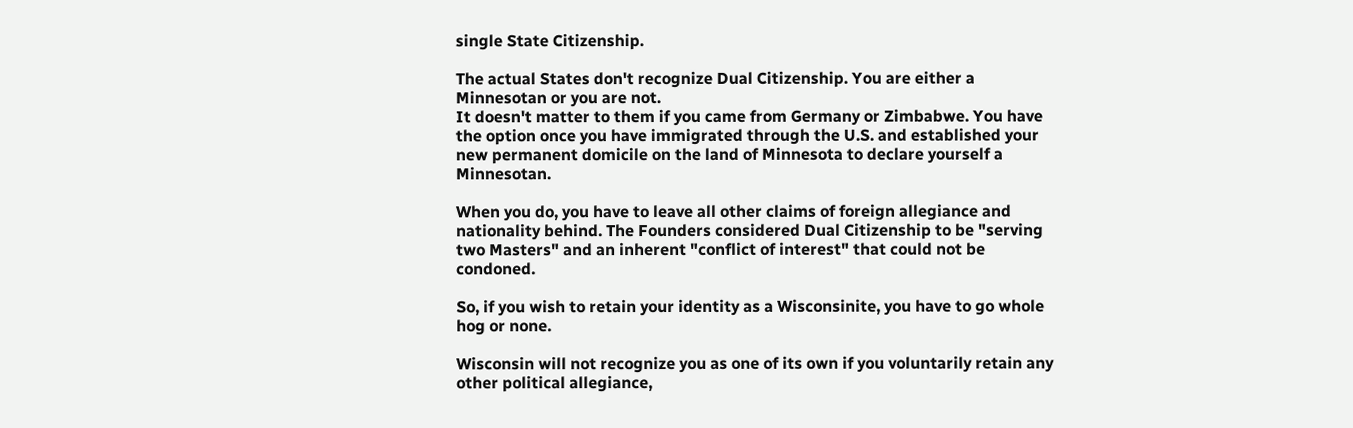single State Citizenship.

The actual States don't recognize Dual Citizenship. You are either a Minnesotan or you are not.
It doesn't matter to them if you came from Germany or Zimbabwe. You have the option once you have immigrated through the U.S. and established your new permanent domicile on the land of Minnesota to declare yourself a Minnesotan.

When you do, you have to leave all other claims of foreign allegiance and nationality behind. The Founders considered Dual Citizenship to be "serving two Masters" and an inherent "conflict of interest" that could not be condoned.

So, if you wish to retain your identity as a Wisconsinite, you have to go whole hog or none.

Wisconsin will not recognize you as one of its own if you voluntarily retain any other political allegiance,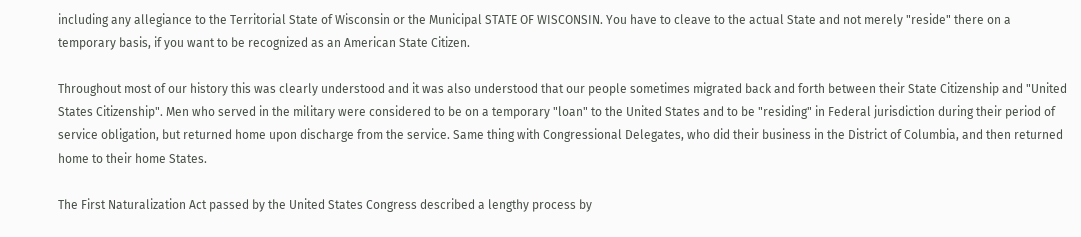including any allegiance to the Territorial State of Wisconsin or the Municipal STATE OF WISCONSIN. You have to cleave to the actual State and not merely "reside" there on a temporary basis, if you want to be recognized as an American State Citizen.

Throughout most of our history this was clearly understood and it was also understood that our people sometimes migrated back and forth between their State Citizenship and "United States Citizenship". Men who served in the military were considered to be on a temporary "loan" to the United States and to be "residing" in Federal jurisdiction during their period of service obligation, but returned home upon discharge from the service. Same thing with Congressional Delegates, who did their business in the District of Columbia, and then returned home to their home States.

The First Naturalization Act passed by the United States Congress described a lengthy process by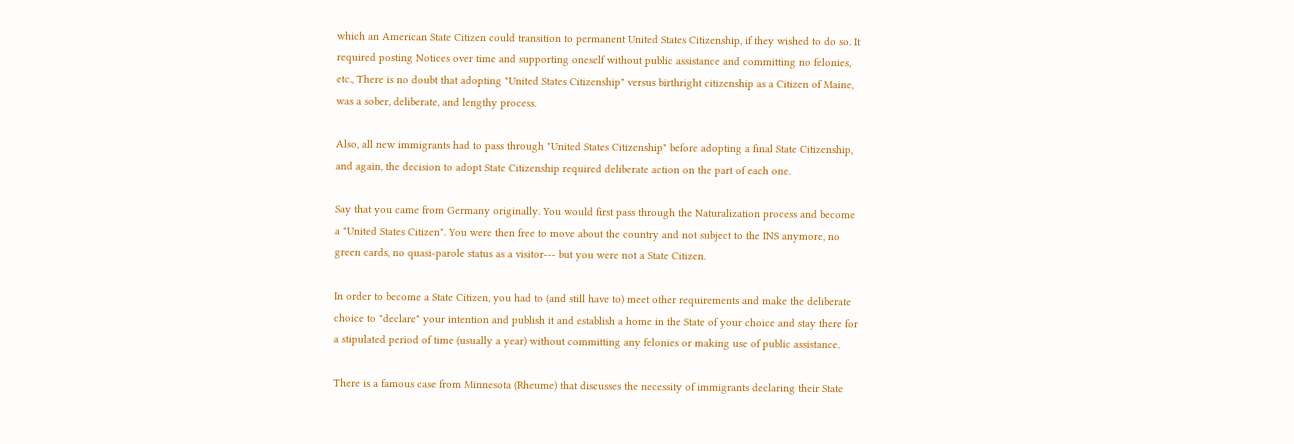which an American State Citizen could transition to permanent United States Citizenship, if they wished to do so. It required posting Notices over time and supporting oneself without public assistance and committing no felonies, etc., There is no doubt that adopting "United States Citizenship" versus birthright citizenship as a Citizen of Maine, was a sober, deliberate, and lengthy process.

Also, all new immigrants had to pass through "United States Citizenship" before adopting a final State Citizenship, and again, the decision to adopt State Citizenship required deliberate action on the part of each one.

Say that you came from Germany originally. You would first pass through the Naturalization process and become a "United States Citizen". You were then free to move about the country and not subject to the INS anymore, no green cards, no quasi-parole status as a visitor--- but you were not a State Citizen.

In order to become a State Citizen, you had to (and still have to) meet other requirements and make the deliberate choice to "declare" your intention and publish it and establish a home in the State of your choice and stay there for a stipulated period of time (usually a year) without committing any felonies or making use of public assistance.

There is a famous case from Minnesota (Rheume) that discusses the necessity of immigrants declaring their State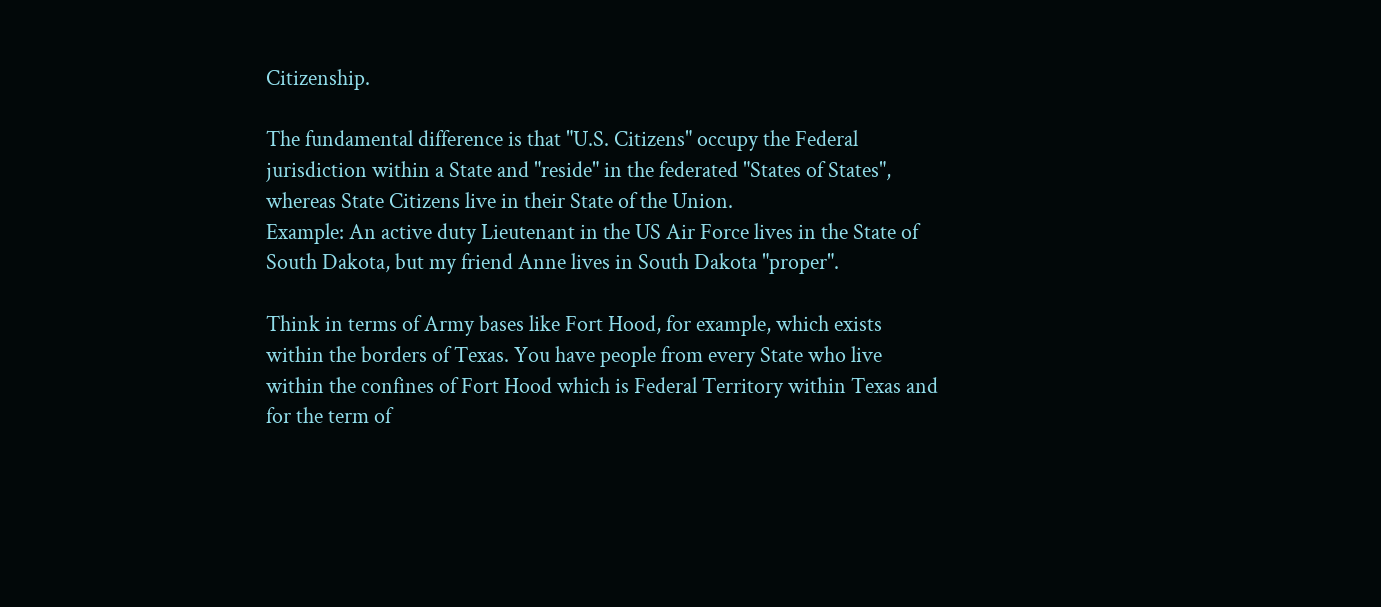Citizenship.

The fundamental difference is that "U.S. Citizens" occupy the Federal jurisdiction within a State and "reside" in the federated "States of States", whereas State Citizens live in their State of the Union.
Example: An active duty Lieutenant in the US Air Force lives in the State of South Dakota, but my friend Anne lives in South Dakota "proper".

Think in terms of Army bases like Fort Hood, for example, which exists within the borders of Texas. You have people from every State who live within the confines of Fort Hood which is Federal Territory within Texas and for the term of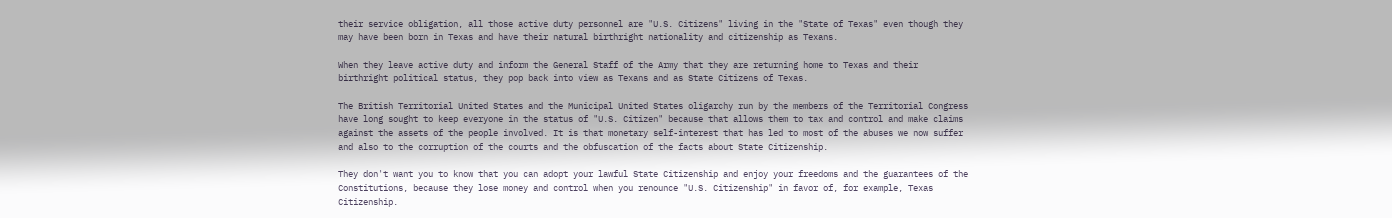their service obligation, all those active duty personnel are "U.S. Citizens" living in the "State of Texas" even though they may have been born in Texas and have their natural birthright nationality and citizenship as Texans.

When they leave active duty and inform the General Staff of the Army that they are returning home to Texas and their birthright political status, they pop back into view as Texans and as State Citizens of Texas.

The British Territorial United States and the Municipal United States oligarchy run by the members of the Territorial Congress have long sought to keep everyone in the status of "U.S. Citizen" because that allows them to tax and control and make claims against the assets of the people involved. It is that monetary self-interest that has led to most of the abuses we now suffer and also to the corruption of the courts and the obfuscation of the facts about State Citizenship.

They don't want you to know that you can adopt your lawful State Citizenship and enjoy your freedoms and the guarantees of the Constitutions, because they lose money and control when you renounce "U.S. Citizenship" in favor of, for example, Texas Citizenship.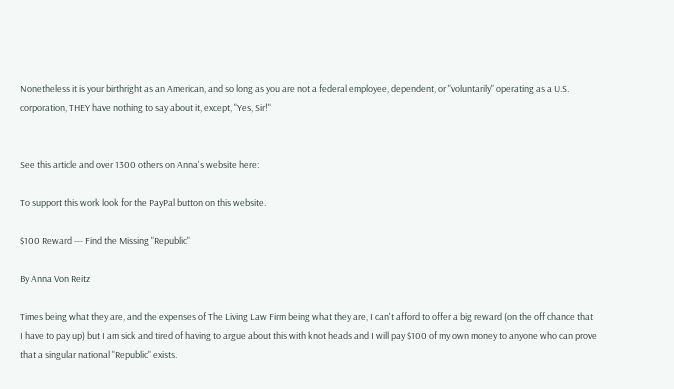Nonetheless it is your birthright as an American, and so long as you are not a federal employee, dependent, or "voluntarily" operating as a U.S. corporation, THEY have nothing to say about it, except, "Yes, Sir!"


See this article and over 1300 others on Anna's website here:

To support this work look for the PayPal button on this website.

$100 Reward --- Find the Missing "Republic"

By Anna Von Reitz

Times being what they are, and the expenses of The Living Law Firm being what they are, I can't afford to offer a big reward (on the off chance that I have to pay up) but I am sick and tired of having to argue about this with knot heads and I will pay $100 of my own money to anyone who can prove that a singular national "Republic" exists.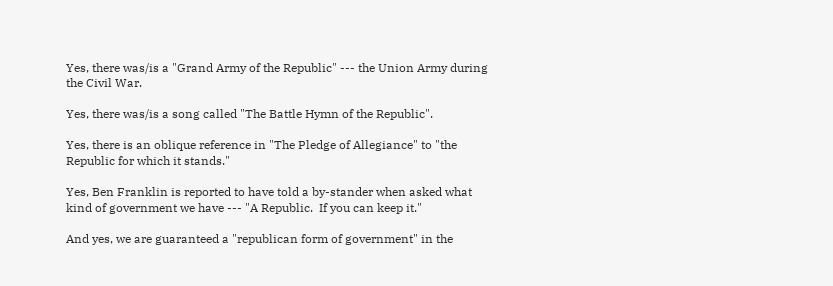Yes, there was/is a "Grand Army of the Republic" --- the Union Army during the Civil War.

Yes, there was/is a song called "The Battle Hymn of the Republic".

Yes, there is an oblique reference in "The Pledge of Allegiance" to "the Republic for which it stands."

Yes, Ben Franklin is reported to have told a by-stander when asked what kind of government we have --- "A Republic.  If you can keep it."

And yes, we are guaranteed a "republican form of government" in the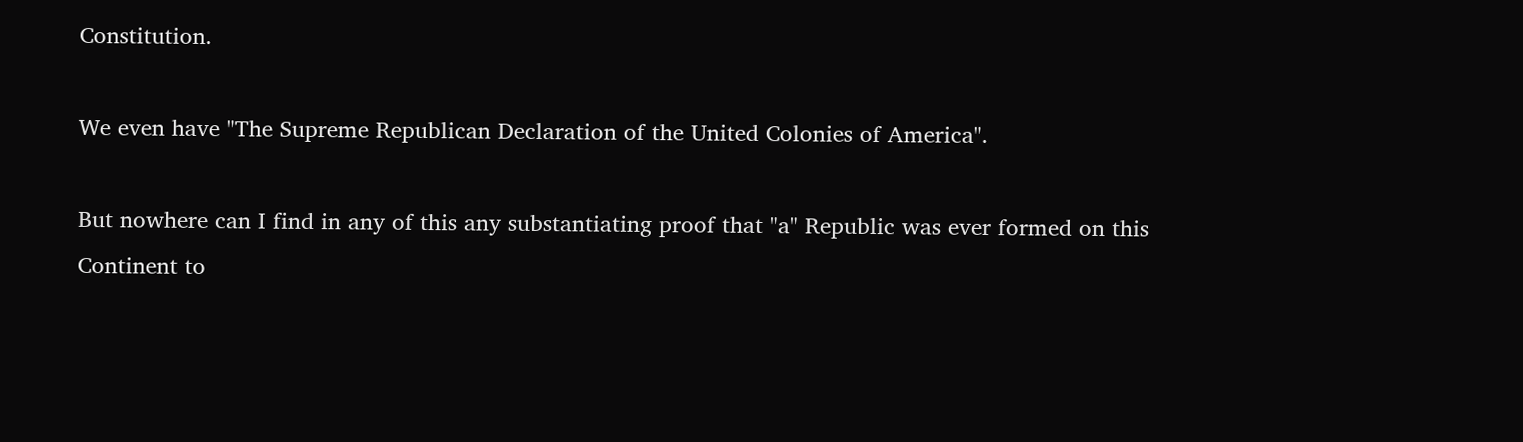Constitution.

We even have "The Supreme Republican Declaration of the United Colonies of America".

But nowhere can I find in any of this any substantiating proof that "a" Republic was ever formed on this Continent to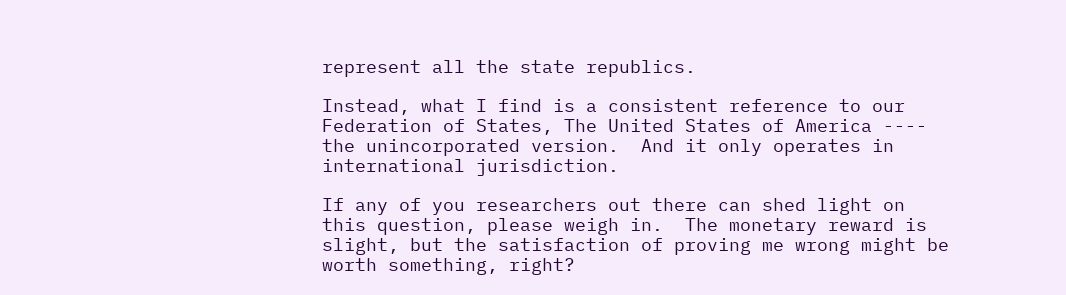represent all the state republics.

Instead, what I find is a consistent reference to our Federation of States, The United States of America ---- the unincorporated version.  And it only operates in international jurisdiction.

If any of you researchers out there can shed light on this question, please weigh in.  The monetary reward is slight, but the satisfaction of proving me wrong might be worth something, right?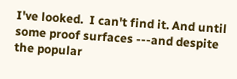I've looked.  I can't find it. And until some proof surfaces ---and despite the popular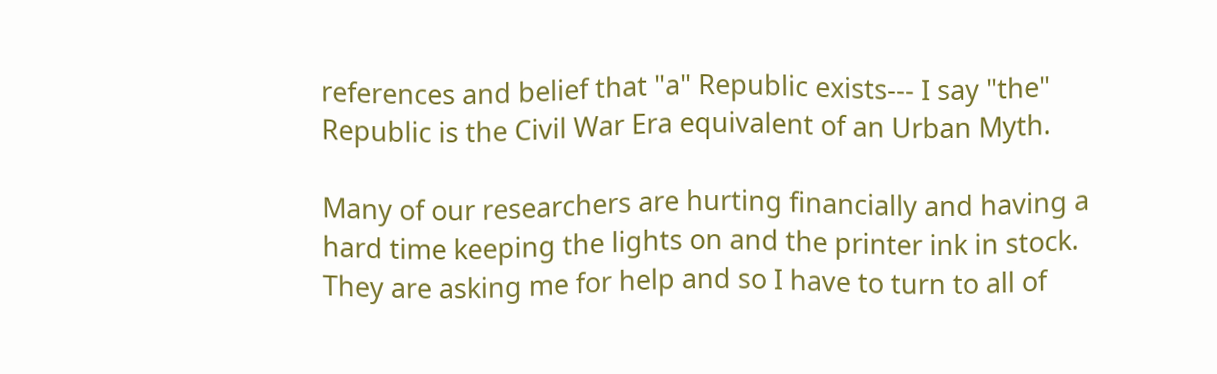references and belief that "a" Republic exists--- I say "the" Republic is the Civil War Era equivalent of an Urban Myth.

Many of our researchers are hurting financially and having a hard time keeping the lights on and the printer ink in stock.  They are asking me for help and so I have to turn to all of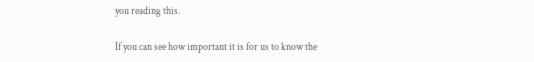you reading this.

If you can see how important it is for us to know the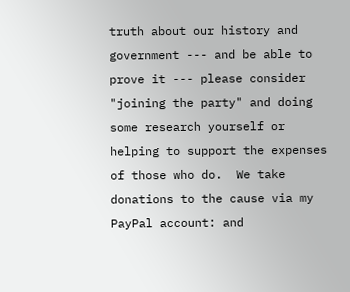truth about our history and government --- and be able to prove it --- please consider "joining the party" and doing some research yourself or helping to support the expenses of those who do.  We take donations to the cause via my PayPal account: and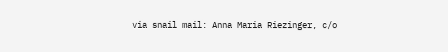via snail mail: Anna Maria Riezinger, c/o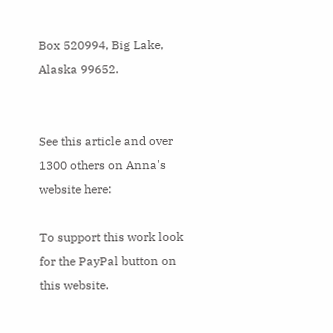Box 520994, Big Lake, Alaska 99652.


See this article and over 1300 others on Anna's website here:

To support this work look for the PayPal button on this website.